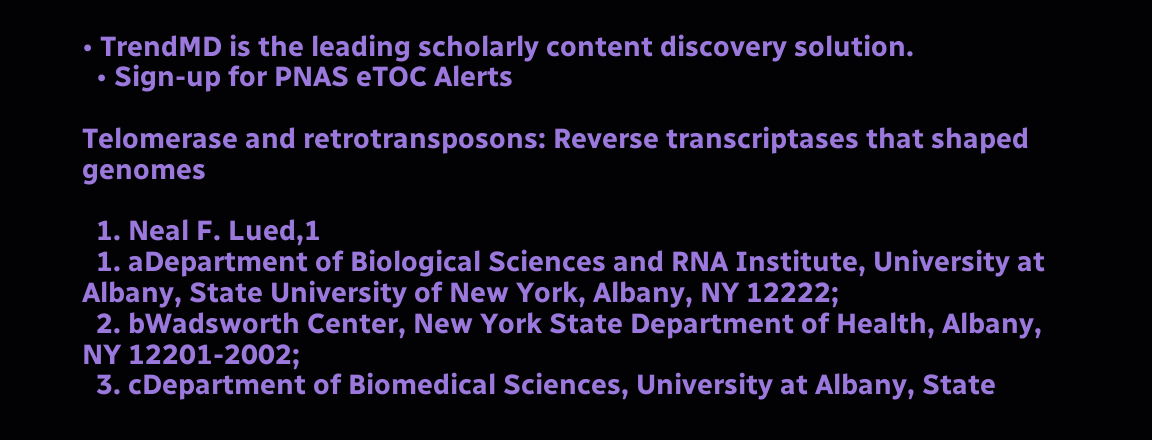• TrendMD is the leading scholarly content discovery solution.
  • Sign-up for PNAS eTOC Alerts

Telomerase and retrotransposons: Reverse transcriptases that shaped genomes

  1. Neal F. Lued,1
  1. aDepartment of Biological Sciences and RNA Institute, University at Albany, State University of New York, Albany, NY 12222;
  2. bWadsworth Center, New York State Department of Health, Albany, NY 12201-2002;
  3. cDepartment of Biomedical Sciences, University at Albany, State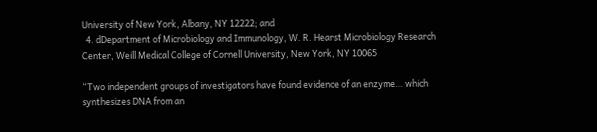University of New York, Albany, NY 12222; and
  4. dDepartment of Microbiology and Immunology, W. R. Hearst Microbiology Research Center, Weill Medical College of Cornell University, New York, NY 10065

“Two independent groups of investigators have found evidence of an enzyme… which synthesizes DNA from an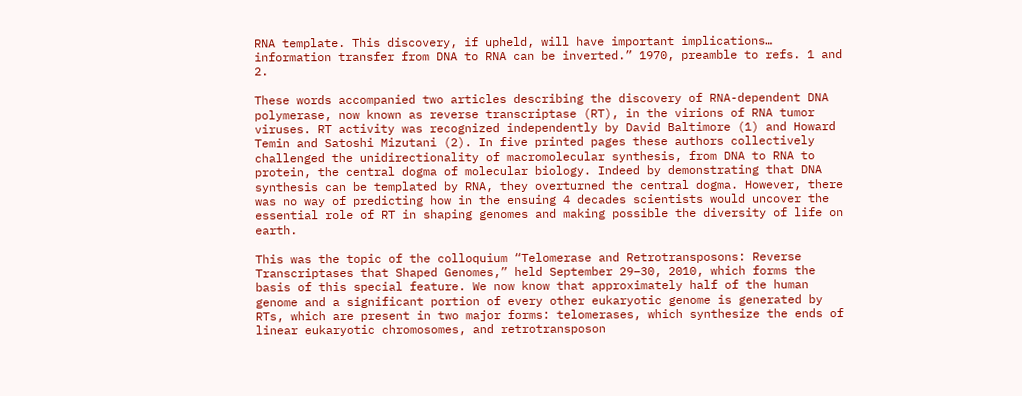RNA template. This discovery, if upheld, will have important implications… information transfer from DNA to RNA can be inverted.” 1970, preamble to refs. 1 and 2.

These words accompanied two articles describing the discovery of RNA-dependent DNA polymerase, now known as reverse transcriptase (RT), in the virions of RNA tumor viruses. RT activity was recognized independently by David Baltimore (1) and Howard Temin and Satoshi Mizutani (2). In five printed pages these authors collectively challenged the unidirectionality of macromolecular synthesis, from DNA to RNA to protein, the central dogma of molecular biology. Indeed by demonstrating that DNA synthesis can be templated by RNA, they overturned the central dogma. However, there was no way of predicting how in the ensuing 4 decades scientists would uncover the essential role of RT in shaping genomes and making possible the diversity of life on earth.

This was the topic of the colloquium “Telomerase and Retrotransposons: Reverse Transcriptases that Shaped Genomes,” held September 29–30, 2010, which forms the basis of this special feature. We now know that approximately half of the human genome and a significant portion of every other eukaryotic genome is generated by RTs, which are present in two major forms: telomerases, which synthesize the ends of linear eukaryotic chromosomes, and retrotransposon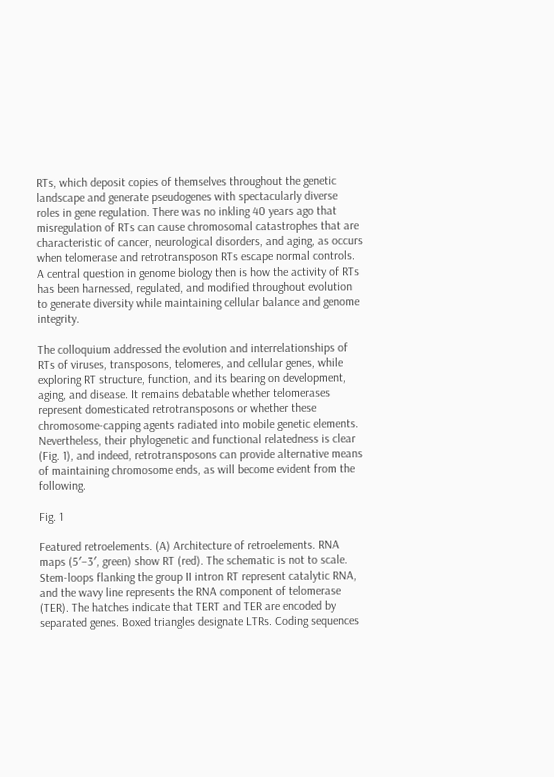RTs, which deposit copies of themselves throughout the genetic landscape and generate pseudogenes with spectacularly diverse roles in gene regulation. There was no inkling 40 years ago that misregulation of RTs can cause chromosomal catastrophes that are characteristic of cancer, neurological disorders, and aging, as occurs when telomerase and retrotransposon RTs escape normal controls. A central question in genome biology then is how the activity of RTs has been harnessed, regulated, and modified throughout evolution to generate diversity while maintaining cellular balance and genome integrity.

The colloquium addressed the evolution and interrelationships of RTs of viruses, transposons, telomeres, and cellular genes, while exploring RT structure, function, and its bearing on development, aging, and disease. It remains debatable whether telomerases represent domesticated retrotransposons or whether these chromosome-capping agents radiated into mobile genetic elements. Nevertheless, their phylogenetic and functional relatedness is clear (Fig. 1), and indeed, retrotransposons can provide alternative means of maintaining chromosome ends, as will become evident from the following.

Fig. 1

Featured retroelements. (A) Architecture of retroelements. RNA maps (5′–3′, green) show RT (red). The schematic is not to scale. Stem-loops flanking the group II intron RT represent catalytic RNA, and the wavy line represents the RNA component of telomerase (TER). The hatches indicate that TERT and TER are encoded by separated genes. Boxed triangles designate LTRs. Coding sequences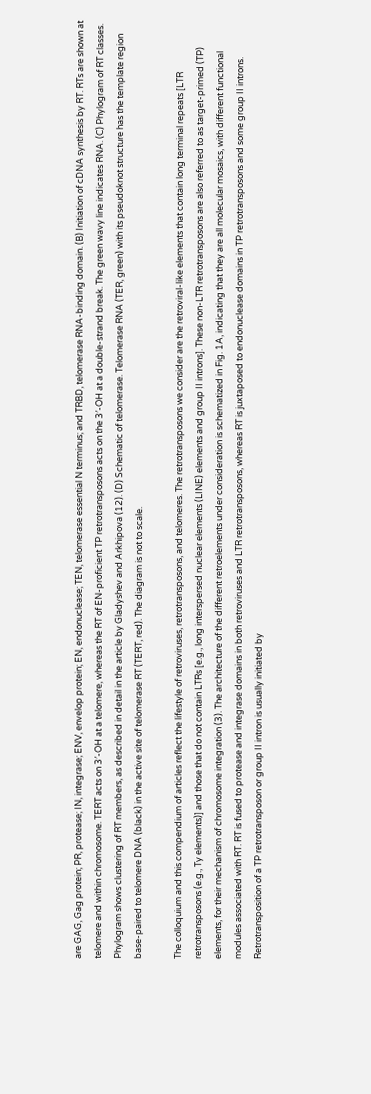are GAG, Gag protein; PR, protease; IN, integrase; ENV, envelop protein; EN, endonuclease; TEN, telomerase essential N terminus; and TRBD, telomerase RNA-binding domain. (B) Initiation of cDNA synthesis by RT. RTs are shown at telomere and within chromosome. TERT acts on 3′-OH at a telomere, whereas the RT of EN-proficient TP retrotransposons acts on the 3′-OH at a double-strand break. The green wavy line indicates RNA. (C) Phylogram of RT classes. Phylogram shows clustering of RT members, as described in detail in the article by Gladyshev and Arkhipova (12). (D) Schematic of telomerase. Telomerase RNA (TER, green) with its pseudoknot structure has the template region base-paired to telomere DNA (black) in the active site of telomerase RT (TERT, red). The diagram is not to scale.

The colloquium and this compendium of articles reflect the lifestyle of retroviruses, retrotransposons, and telomeres. The retrotransposons we consider are the retroviral-like elements that contain long terminal repeats [LTR retrotransposons (e.g., Ty elements)] and those that do not contain LTRs [e.g., long interspersed nuclear elements (LINE) elements and group II introns]. These non-LTR retrotransposons are also referred to as target-primed (TP) elements, for their mechanism of chromosome integration (3). The architecture of the different retroelements under consideration is schematized in Fig. 1A, indicating that they are all molecular mosaics, with different functional modules associated with RT. RT is fused to protease and integrase domains in both retroviruses and LTR retrotransposons, whereas RT is juxtaposed to endonuclease domains in TP retrotransposons and some group II introns. Retrotransposition of a TP retrotransposon or group II intron is usually initiated by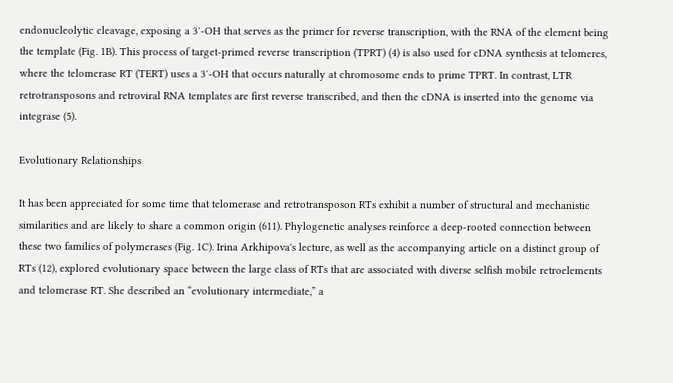endonucleolytic cleavage, exposing a 3′-OH that serves as the primer for reverse transcription, with the RNA of the element being the template (Fig. 1B). This process of target-primed reverse transcription (TPRT) (4) is also used for cDNA synthesis at telomeres, where the telomerase RT (TERT) uses a 3′-OH that occurs naturally at chromosome ends to prime TPRT. In contrast, LTR retrotransposons and retroviral RNA templates are first reverse transcribed, and then the cDNA is inserted into the genome via integrase (5).

Evolutionary Relationships

It has been appreciated for some time that telomerase and retrotransposon RTs exhibit a number of structural and mechanistic similarities and are likely to share a common origin (611). Phylogenetic analyses reinforce a deep-rooted connection between these two families of polymerases (Fig. 1C). Irina Arkhipova's lecture, as well as the accompanying article on a distinct group of RTs (12), explored evolutionary space between the large class of RTs that are associated with diverse selfish mobile retroelements and telomerase RT. She described an “evolutionary intermediate,” a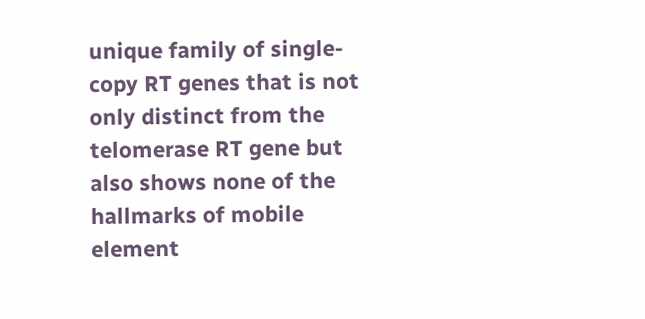unique family of single-copy RT genes that is not only distinct from the telomerase RT gene but also shows none of the hallmarks of mobile element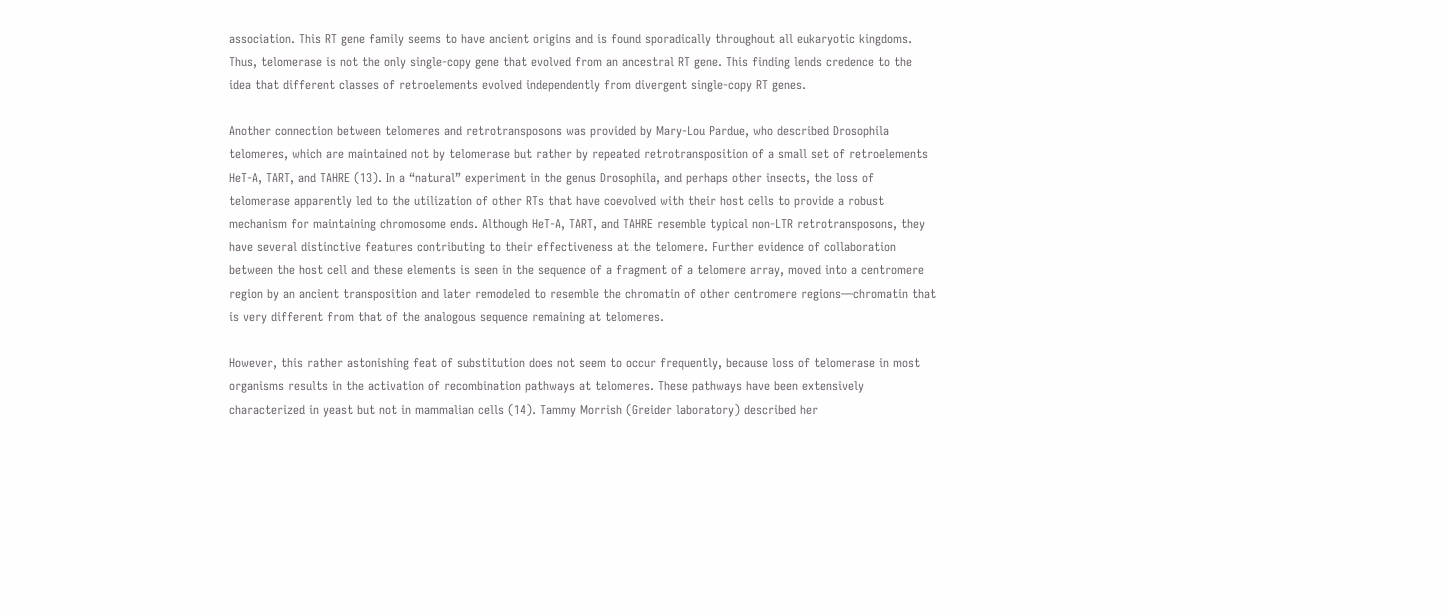association. This RT gene family seems to have ancient origins and is found sporadically throughout all eukaryotic kingdoms. Thus, telomerase is not the only single-copy gene that evolved from an ancestral RT gene. This finding lends credence to the idea that different classes of retroelements evolved independently from divergent single-copy RT genes.

Another connection between telomeres and retrotransposons was provided by Mary-Lou Pardue, who described Drosophila telomeres, which are maintained not by telomerase but rather by repeated retrotransposition of a small set of retroelements HeT-A, TART, and TAHRE (13). In a “natural” experiment in the genus Drosophila, and perhaps other insects, the loss of telomerase apparently led to the utilization of other RTs that have coevolved with their host cells to provide a robust mechanism for maintaining chromosome ends. Although HeT-A, TART, and TAHRE resemble typical non-LTR retrotransposons, they have several distinctive features contributing to their effectiveness at the telomere. Further evidence of collaboration between the host cell and these elements is seen in the sequence of a fragment of a telomere array, moved into a centromere region by an ancient transposition and later remodeled to resemble the chromatin of other centromere regions—chromatin that is very different from that of the analogous sequence remaining at telomeres.

However, this rather astonishing feat of substitution does not seem to occur frequently, because loss of telomerase in most organisms results in the activation of recombination pathways at telomeres. These pathways have been extensively characterized in yeast but not in mammalian cells (14). Tammy Morrish (Greider laboratory) described her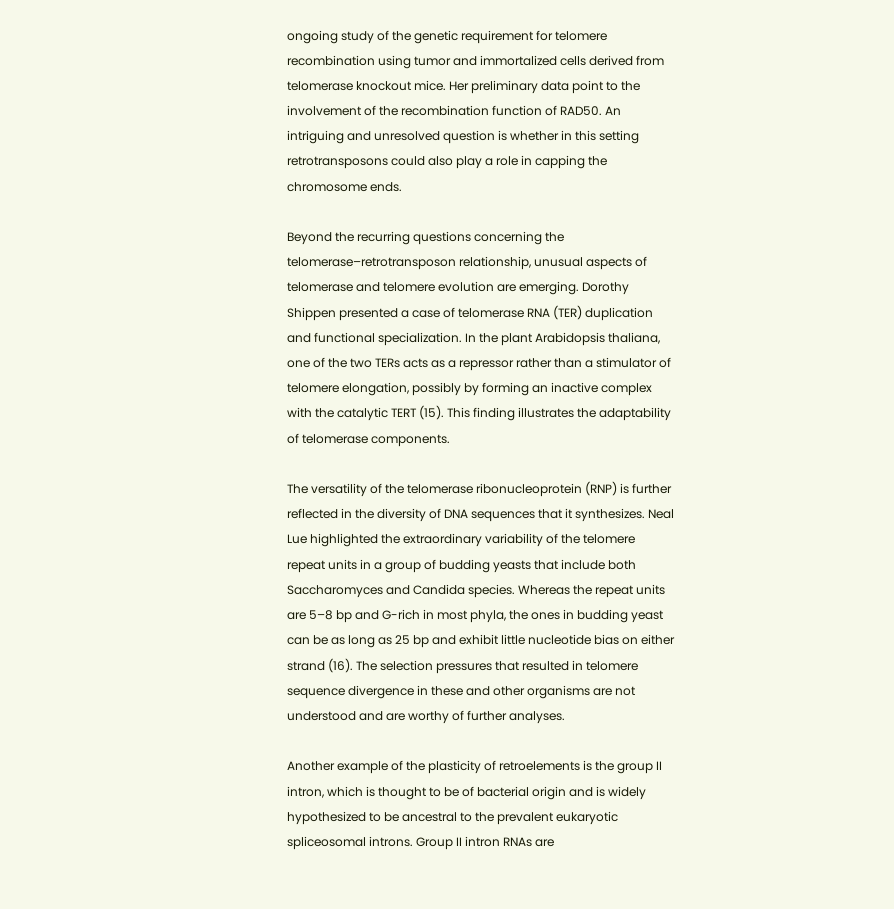ongoing study of the genetic requirement for telomere recombination using tumor and immortalized cells derived from telomerase knockout mice. Her preliminary data point to the involvement of the recombination function of RAD50. An intriguing and unresolved question is whether in this setting retrotransposons could also play a role in capping the chromosome ends.

Beyond the recurring questions concerning the telomerase–retrotransposon relationship, unusual aspects of telomerase and telomere evolution are emerging. Dorothy Shippen presented a case of telomerase RNA (TER) duplication and functional specialization. In the plant Arabidopsis thaliana, one of the two TERs acts as a repressor rather than a stimulator of telomere elongation, possibly by forming an inactive complex with the catalytic TERT (15). This finding illustrates the adaptability of telomerase components.

The versatility of the telomerase ribonucleoprotein (RNP) is further reflected in the diversity of DNA sequences that it synthesizes. Neal Lue highlighted the extraordinary variability of the telomere repeat units in a group of budding yeasts that include both Saccharomyces and Candida species. Whereas the repeat units are 5–8 bp and G-rich in most phyla, the ones in budding yeast can be as long as 25 bp and exhibit little nucleotide bias on either strand (16). The selection pressures that resulted in telomere sequence divergence in these and other organisms are not understood and are worthy of further analyses.

Another example of the plasticity of retroelements is the group II intron, which is thought to be of bacterial origin and is widely hypothesized to be ancestral to the prevalent eukaryotic spliceosomal introns. Group II intron RNAs are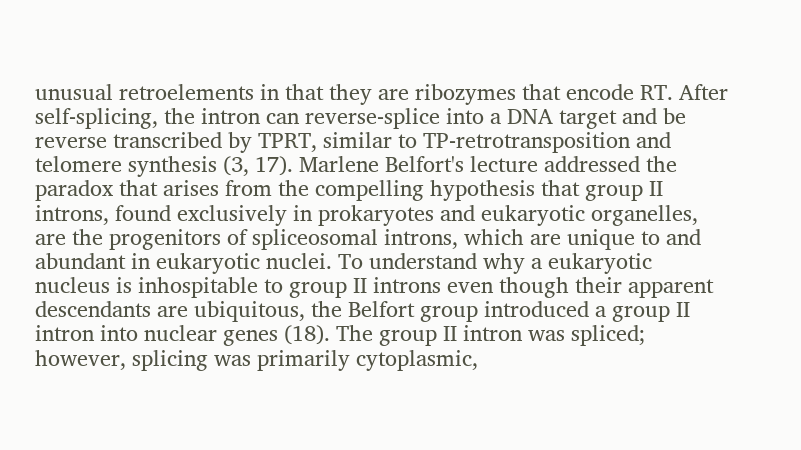unusual retroelements in that they are ribozymes that encode RT. After self-splicing, the intron can reverse-splice into a DNA target and be reverse transcribed by TPRT, similar to TP-retrotransposition and telomere synthesis (3, 17). Marlene Belfort's lecture addressed the paradox that arises from the compelling hypothesis that group II introns, found exclusively in prokaryotes and eukaryotic organelles, are the progenitors of spliceosomal introns, which are unique to and abundant in eukaryotic nuclei. To understand why a eukaryotic nucleus is inhospitable to group II introns even though their apparent descendants are ubiquitous, the Belfort group introduced a group II intron into nuclear genes (18). The group II intron was spliced; however, splicing was primarily cytoplasmic,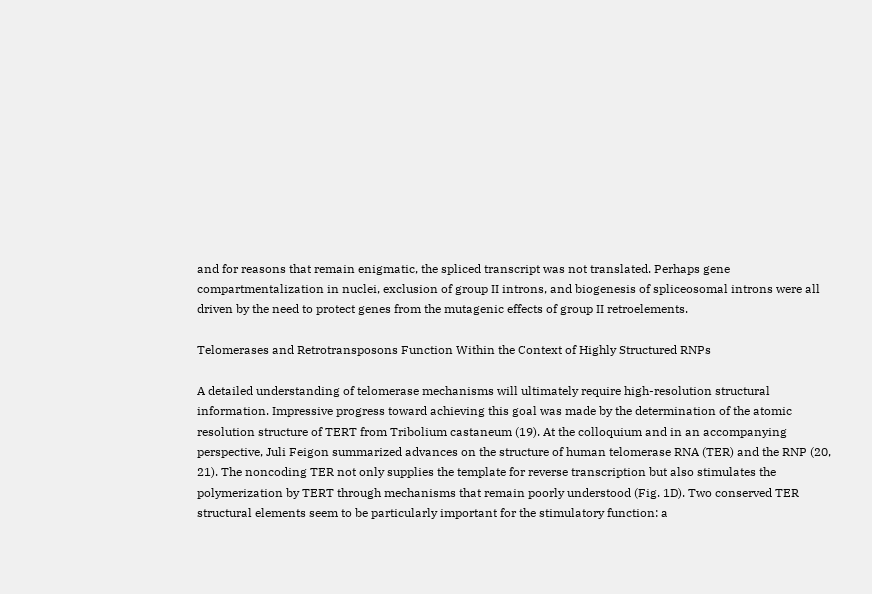and for reasons that remain enigmatic, the spliced transcript was not translated. Perhaps gene compartmentalization in nuclei, exclusion of group II introns, and biogenesis of spliceosomal introns were all driven by the need to protect genes from the mutagenic effects of group II retroelements.

Telomerases and Retrotransposons Function Within the Context of Highly Structured RNPs

A detailed understanding of telomerase mechanisms will ultimately require high-resolution structural information. Impressive progress toward achieving this goal was made by the determination of the atomic resolution structure of TERT from Tribolium castaneum (19). At the colloquium and in an accompanying perspective, Juli Feigon summarized advances on the structure of human telomerase RNA (TER) and the RNP (20, 21). The noncoding TER not only supplies the template for reverse transcription but also stimulates the polymerization by TERT through mechanisms that remain poorly understood (Fig. 1D). Two conserved TER structural elements seem to be particularly important for the stimulatory function: a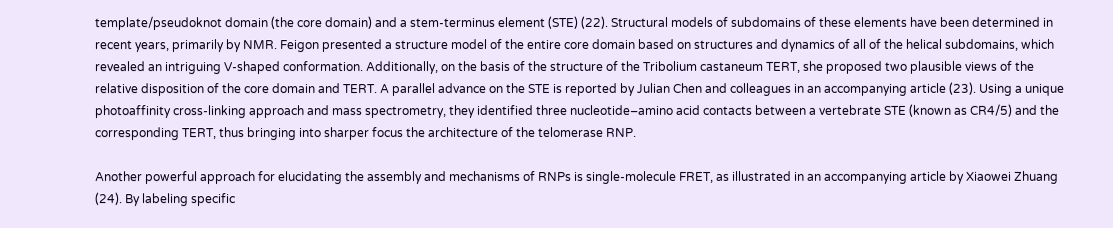template/pseudoknot domain (the core domain) and a stem-terminus element (STE) (22). Structural models of subdomains of these elements have been determined in recent years, primarily by NMR. Feigon presented a structure model of the entire core domain based on structures and dynamics of all of the helical subdomains, which revealed an intriguing V-shaped conformation. Additionally, on the basis of the structure of the Tribolium castaneum TERT, she proposed two plausible views of the relative disposition of the core domain and TERT. A parallel advance on the STE is reported by Julian Chen and colleagues in an accompanying article (23). Using a unique photoaffinity cross-linking approach and mass spectrometry, they identified three nucleotide–amino acid contacts between a vertebrate STE (known as CR4/5) and the corresponding TERT, thus bringing into sharper focus the architecture of the telomerase RNP.

Another powerful approach for elucidating the assembly and mechanisms of RNPs is single-molecule FRET, as illustrated in an accompanying article by Xiaowei Zhuang (24). By labeling specific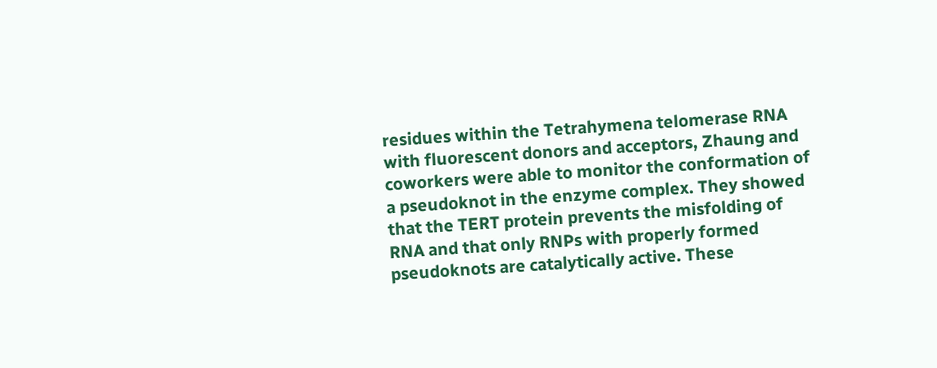residues within the Tetrahymena telomerase RNA with fluorescent donors and acceptors, Zhaung and coworkers were able to monitor the conformation of a pseudoknot in the enzyme complex. They showed that the TERT protein prevents the misfolding of RNA and that only RNPs with properly formed pseudoknots are catalytically active. These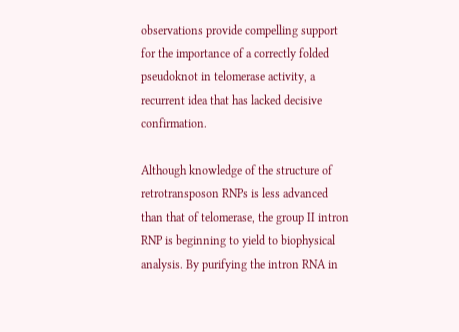observations provide compelling support for the importance of a correctly folded pseudoknot in telomerase activity, a recurrent idea that has lacked decisive confirmation.

Although knowledge of the structure of retrotransposon RNPs is less advanced than that of telomerase, the group II intron RNP is beginning to yield to biophysical analysis. By purifying the intron RNA in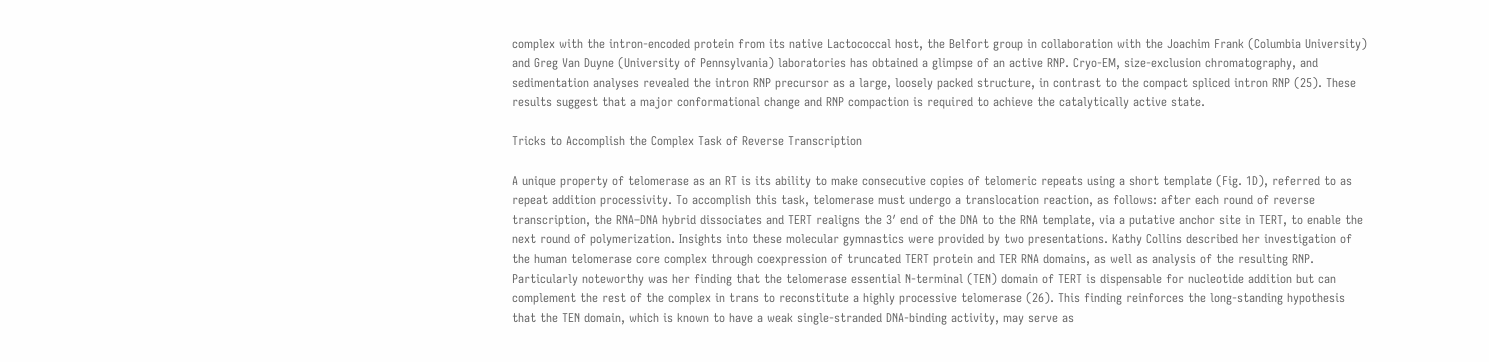complex with the intron-encoded protein from its native Lactococcal host, the Belfort group in collaboration with the Joachim Frank (Columbia University) and Greg Van Duyne (University of Pennsylvania) laboratories has obtained a glimpse of an active RNP. Cryo-EM, size-exclusion chromatography, and sedimentation analyses revealed the intron RNP precursor as a large, loosely packed structure, in contrast to the compact spliced intron RNP (25). These results suggest that a major conformational change and RNP compaction is required to achieve the catalytically active state.

Tricks to Accomplish the Complex Task of Reverse Transcription

A unique property of telomerase as an RT is its ability to make consecutive copies of telomeric repeats using a short template (Fig. 1D), referred to as repeat addition processivity. To accomplish this task, telomerase must undergo a translocation reaction, as follows: after each round of reverse transcription, the RNA–DNA hybrid dissociates and TERT realigns the 3′ end of the DNA to the RNA template, via a putative anchor site in TERT, to enable the next round of polymerization. Insights into these molecular gymnastics were provided by two presentations. Kathy Collins described her investigation of the human telomerase core complex through coexpression of truncated TERT protein and TER RNA domains, as well as analysis of the resulting RNP. Particularly noteworthy was her finding that the telomerase essential N-terminal (TEN) domain of TERT is dispensable for nucleotide addition but can complement the rest of the complex in trans to reconstitute a highly processive telomerase (26). This finding reinforces the long-standing hypothesis that the TEN domain, which is known to have a weak single-stranded DNA-binding activity, may serve as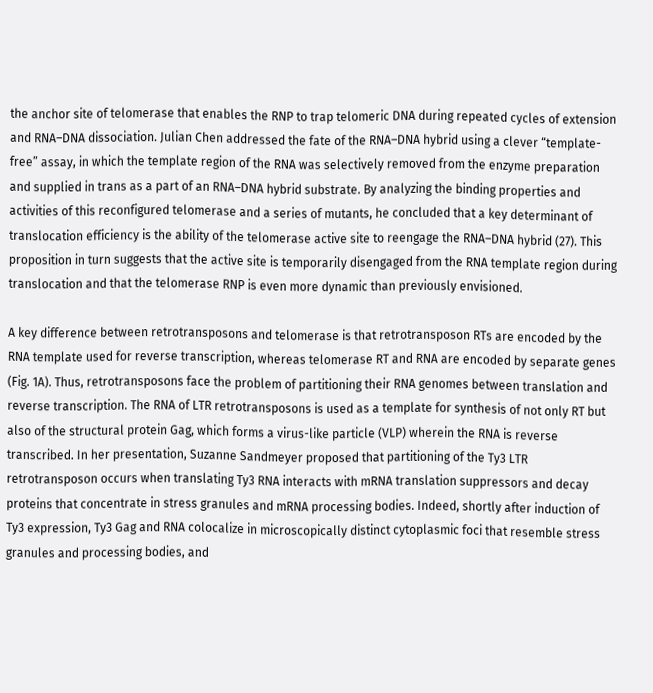the anchor site of telomerase that enables the RNP to trap telomeric DNA during repeated cycles of extension and RNA–DNA dissociation. Julian Chen addressed the fate of the RNA–DNA hybrid using a clever “template-free” assay, in which the template region of the RNA was selectively removed from the enzyme preparation and supplied in trans as a part of an RNA–DNA hybrid substrate. By analyzing the binding properties and activities of this reconfigured telomerase and a series of mutants, he concluded that a key determinant of translocation efficiency is the ability of the telomerase active site to reengage the RNA–DNA hybrid (27). This proposition in turn suggests that the active site is temporarily disengaged from the RNA template region during translocation and that the telomerase RNP is even more dynamic than previously envisioned.

A key difference between retrotransposons and telomerase is that retrotransposon RTs are encoded by the RNA template used for reverse transcription, whereas telomerase RT and RNA are encoded by separate genes (Fig. 1A). Thus, retrotransposons face the problem of partitioning their RNA genomes between translation and reverse transcription. The RNA of LTR retrotransposons is used as a template for synthesis of not only RT but also of the structural protein Gag, which forms a virus-like particle (VLP) wherein the RNA is reverse transcribed. In her presentation, Suzanne Sandmeyer proposed that partitioning of the Ty3 LTR retrotransposon occurs when translating Ty3 RNA interacts with mRNA translation suppressors and decay proteins that concentrate in stress granules and mRNA processing bodies. Indeed, shortly after induction of Ty3 expression, Ty3 Gag and RNA colocalize in microscopically distinct cytoplasmic foci that resemble stress granules and processing bodies, and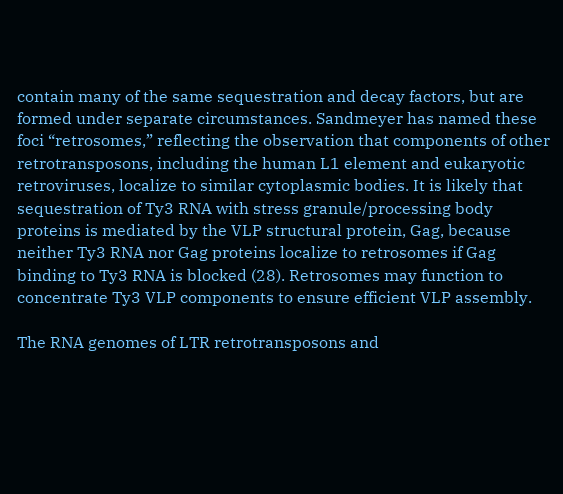contain many of the same sequestration and decay factors, but are formed under separate circumstances. Sandmeyer has named these foci “retrosomes,” reflecting the observation that components of other retrotransposons, including the human L1 element and eukaryotic retroviruses, localize to similar cytoplasmic bodies. It is likely that sequestration of Ty3 RNA with stress granule/processing body proteins is mediated by the VLP structural protein, Gag, because neither Ty3 RNA nor Gag proteins localize to retrosomes if Gag binding to Ty3 RNA is blocked (28). Retrosomes may function to concentrate Ty3 VLP components to ensure efficient VLP assembly.

The RNA genomes of LTR retrotransposons and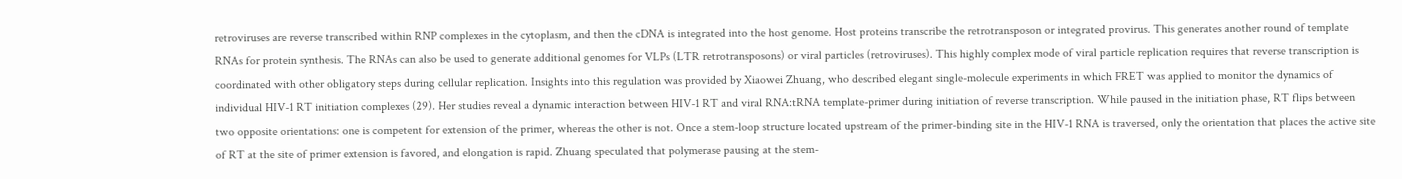retroviruses are reverse transcribed within RNP complexes in the cytoplasm, and then the cDNA is integrated into the host genome. Host proteins transcribe the retrotransposon or integrated provirus. This generates another round of template RNAs for protein synthesis. The RNAs can also be used to generate additional genomes for VLPs (LTR retrotransposons) or viral particles (retroviruses). This highly complex mode of viral particle replication requires that reverse transcription is coordinated with other obligatory steps during cellular replication. Insights into this regulation was provided by Xiaowei Zhuang, who described elegant single-molecule experiments in which FRET was applied to monitor the dynamics of individual HIV-1 RT initiation complexes (29). Her studies reveal a dynamic interaction between HIV-1 RT and viral RNA:tRNA template-primer during initiation of reverse transcription. While paused in the initiation phase, RT flips between two opposite orientations: one is competent for extension of the primer, whereas the other is not. Once a stem-loop structure located upstream of the primer-binding site in the HIV-1 RNA is traversed, only the orientation that places the active site of RT at the site of primer extension is favored, and elongation is rapid. Zhuang speculated that polymerase pausing at the stem-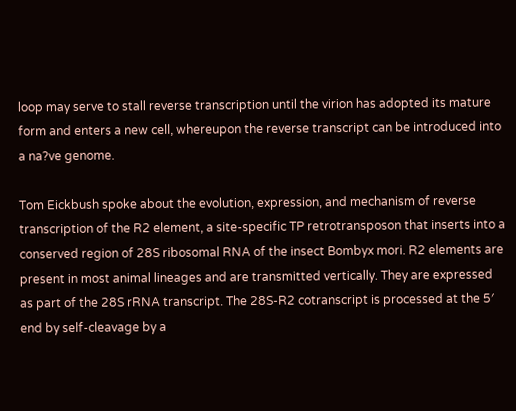loop may serve to stall reverse transcription until the virion has adopted its mature form and enters a new cell, whereupon the reverse transcript can be introduced into a na?ve genome.

Tom Eickbush spoke about the evolution, expression, and mechanism of reverse transcription of the R2 element, a site-specific TP retrotransposon that inserts into a conserved region of 28S ribosomal RNA of the insect Bombyx mori. R2 elements are present in most animal lineages and are transmitted vertically. They are expressed as part of the 28S rRNA transcript. The 28S-R2 cotranscript is processed at the 5′ end by self-cleavage by a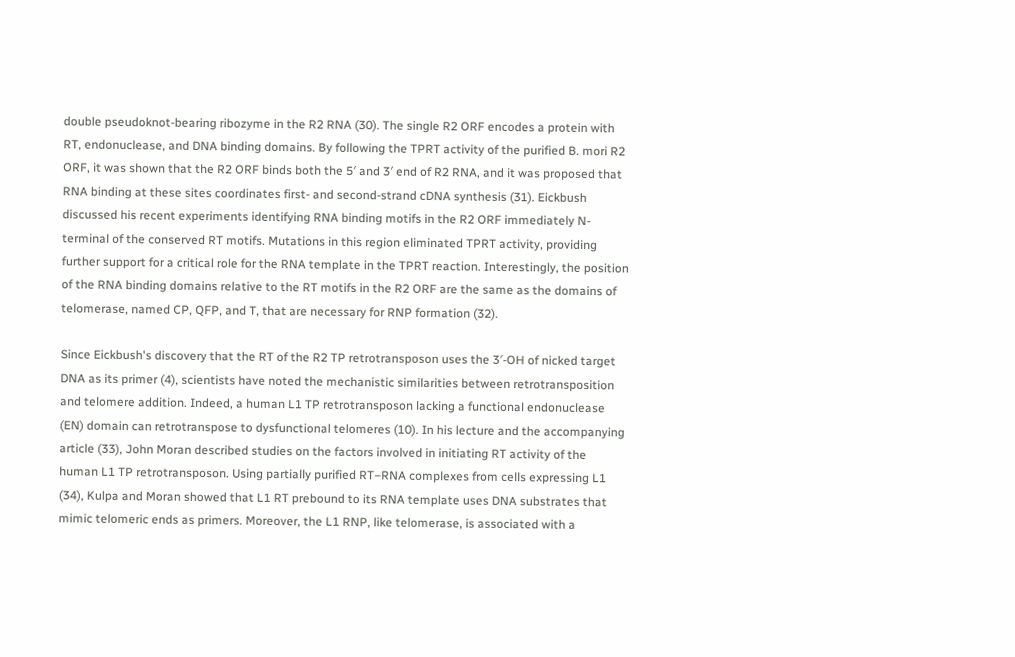double pseudoknot-bearing ribozyme in the R2 RNA (30). The single R2 ORF encodes a protein with RT, endonuclease, and DNA binding domains. By following the TPRT activity of the purified B. mori R2 ORF, it was shown that the R2 ORF binds both the 5′ and 3′ end of R2 RNA, and it was proposed that RNA binding at these sites coordinates first- and second-strand cDNA synthesis (31). Eickbush discussed his recent experiments identifying RNA binding motifs in the R2 ORF immediately N-terminal of the conserved RT motifs. Mutations in this region eliminated TPRT activity, providing further support for a critical role for the RNA template in the TPRT reaction. Interestingly, the position of the RNA binding domains relative to the RT motifs in the R2 ORF are the same as the domains of telomerase, named CP, QFP, and T, that are necessary for RNP formation (32).

Since Eickbush's discovery that the RT of the R2 TP retrotransposon uses the 3′-OH of nicked target DNA as its primer (4), scientists have noted the mechanistic similarities between retrotransposition and telomere addition. Indeed, a human L1 TP retrotransposon lacking a functional endonuclease (EN) domain can retrotranspose to dysfunctional telomeres (10). In his lecture and the accompanying article (33), John Moran described studies on the factors involved in initiating RT activity of the human L1 TP retrotransposon. Using partially purified RT–RNA complexes from cells expressing L1 (34), Kulpa and Moran showed that L1 RT prebound to its RNA template uses DNA substrates that mimic telomeric ends as primers. Moreover, the L1 RNP, like telomerase, is associated with a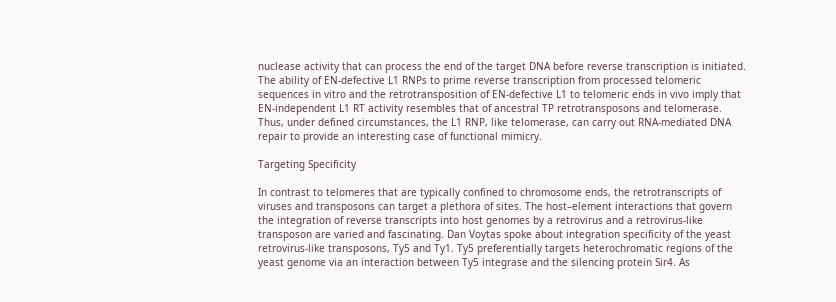nuclease activity that can process the end of the target DNA before reverse transcription is initiated. The ability of EN-defective L1 RNPs to prime reverse transcription from processed telomeric sequences in vitro and the retrotransposition of EN-defective L1 to telomeric ends in vivo imply that EN-independent L1 RT activity resembles that of ancestral TP retrotransposons and telomerase. Thus, under defined circumstances, the L1 RNP, like telomerase, can carry out RNA-mediated DNA repair to provide an interesting case of functional mimicry.

Targeting Specificity

In contrast to telomeres that are typically confined to chromosome ends, the retrotranscripts of viruses and transposons can target a plethora of sites. The host–element interactions that govern the integration of reverse transcripts into host genomes by a retrovirus and a retrovirus-like transposon are varied and fascinating. Dan Voytas spoke about integration specificity of the yeast retrovirus-like transposons, Ty5 and Ty1. Ty5 preferentially targets heterochromatic regions of the yeast genome via an interaction between Ty5 integrase and the silencing protein Sir4. As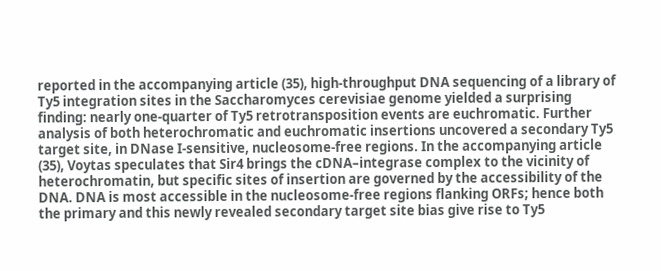reported in the accompanying article (35), high-throughput DNA sequencing of a library of Ty5 integration sites in the Saccharomyces cerevisiae genome yielded a surprising finding: nearly one-quarter of Ty5 retrotransposition events are euchromatic. Further analysis of both heterochromatic and euchromatic insertions uncovered a secondary Ty5 target site, in DNase I-sensitive, nucleosome-free regions. In the accompanying article (35), Voytas speculates that Sir4 brings the cDNA–integrase complex to the vicinity of heterochromatin, but specific sites of insertion are governed by the accessibility of the DNA. DNA is most accessible in the nucleosome-free regions flanking ORFs; hence both the primary and this newly revealed secondary target site bias give rise to Ty5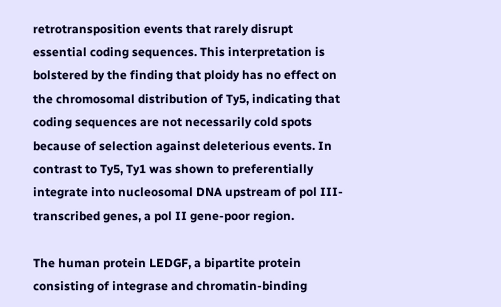retrotransposition events that rarely disrupt essential coding sequences. This interpretation is bolstered by the finding that ploidy has no effect on the chromosomal distribution of Ty5, indicating that coding sequences are not necessarily cold spots because of selection against deleterious events. In contrast to Ty5, Ty1 was shown to preferentially integrate into nucleosomal DNA upstream of pol III-transcribed genes, a pol II gene-poor region.

The human protein LEDGF, a bipartite protein consisting of integrase and chromatin-binding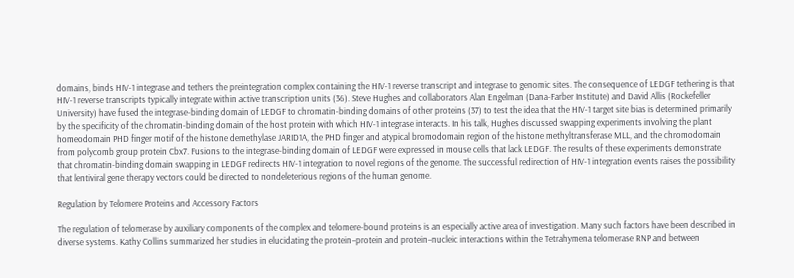domains, binds HIV-1 integrase and tethers the preintegration complex containing the HIV-1 reverse transcript and integrase to genomic sites. The consequence of LEDGF tethering is that HIV-1 reverse transcripts typically integrate within active transcription units (36). Steve Hughes and collaborators Alan Engelman (Dana-Farber Institute) and David Allis (Rockefeller University) have fused the integrase-binding domain of LEDGF to chromatin-binding domains of other proteins (37) to test the idea that the HIV-1 target site bias is determined primarily by the specificity of the chromatin-binding domain of the host protein with which HIV-1 integrase interacts. In his talk, Hughes discussed swapping experiments involving the plant homeodomain PHD finger motif of the histone demethylase JARID1A, the PHD finger and atypical bromodomain region of the histone methyltransferase MLL, and the chromodomain from polycomb group protein Cbx7. Fusions to the integrase-binding domain of LEDGF were expressed in mouse cells that lack LEDGF. The results of these experiments demonstrate that chromatin-binding domain swapping in LEDGF redirects HIV-1 integration to novel regions of the genome. The successful redirection of HIV-1 integration events raises the possibility that lentiviral gene therapy vectors could be directed to nondeleterious regions of the human genome.

Regulation by Telomere Proteins and Accessory Factors

The regulation of telomerase by auxiliary components of the complex and telomere-bound proteins is an especially active area of investigation. Many such factors have been described in diverse systems. Kathy Collins summarized her studies in elucidating the protein–protein and protein–nucleic interactions within the Tetrahymena telomerase RNP and between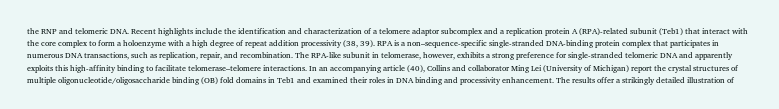the RNP and telomeric DNA. Recent highlights include the identification and characterization of a telomere adaptor subcomplex and a replication protein A (RPA)-related subunit (Teb1) that interact with the core complex to form a holoenzyme with a high degree of repeat addition processivity (38, 39). RPA is a non–sequence-specific single-stranded DNA-binding protein complex that participates in numerous DNA transactions, such as replication, repair, and recombination. The RPA-like subunit in telomerase, however, exhibits a strong preference for single-stranded telomeric DNA and apparently exploits this high-affinity binding to facilitate telomerase–telomere interactions. In an accompanying article (40), Collins and collaborator Ming Lei (University of Michigan) report the crystal structures of multiple oligonucleotide/oligosaccharide binding (OB) fold domains in Teb1 and examined their roles in DNA binding and processivity enhancement. The results offer a strikingly detailed illustration of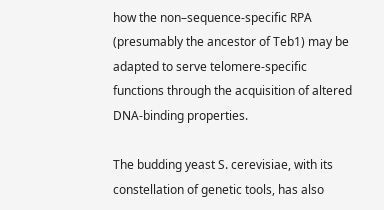how the non–sequence-specific RPA (presumably the ancestor of Teb1) may be adapted to serve telomere-specific functions through the acquisition of altered DNA-binding properties.

The budding yeast S. cerevisiae, with its constellation of genetic tools, has also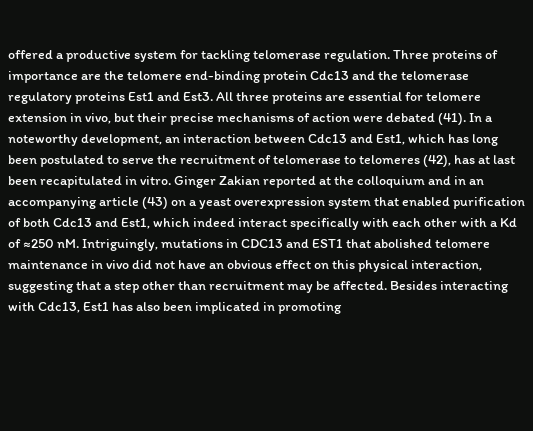offered a productive system for tackling telomerase regulation. Three proteins of importance are the telomere end-binding protein Cdc13 and the telomerase regulatory proteins Est1 and Est3. All three proteins are essential for telomere extension in vivo, but their precise mechanisms of action were debated (41). In a noteworthy development, an interaction between Cdc13 and Est1, which has long been postulated to serve the recruitment of telomerase to telomeres (42), has at last been recapitulated in vitro. Ginger Zakian reported at the colloquium and in an accompanying article (43) on a yeast overexpression system that enabled purification of both Cdc13 and Est1, which indeed interact specifically with each other with a Kd of ≈250 nM. Intriguingly, mutations in CDC13 and EST1 that abolished telomere maintenance in vivo did not have an obvious effect on this physical interaction, suggesting that a step other than recruitment may be affected. Besides interacting with Cdc13, Est1 has also been implicated in promoting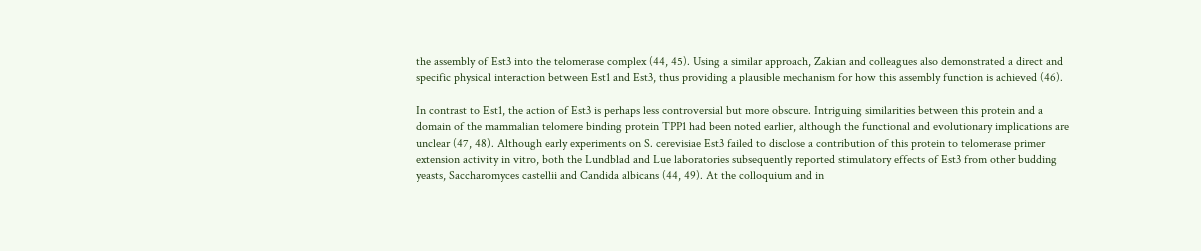the assembly of Est3 into the telomerase complex (44, 45). Using a similar approach, Zakian and colleagues also demonstrated a direct and specific physical interaction between Est1 and Est3, thus providing a plausible mechanism for how this assembly function is achieved (46).

In contrast to Est1, the action of Est3 is perhaps less controversial but more obscure. Intriguing similarities between this protein and a domain of the mammalian telomere binding protein TPP1 had been noted earlier, although the functional and evolutionary implications are unclear (47, 48). Although early experiments on S. cerevisiae Est3 failed to disclose a contribution of this protein to telomerase primer extension activity in vitro, both the Lundblad and Lue laboratories subsequently reported stimulatory effects of Est3 from other budding yeasts, Saccharomyces castellii and Candida albicans (44, 49). At the colloquium and in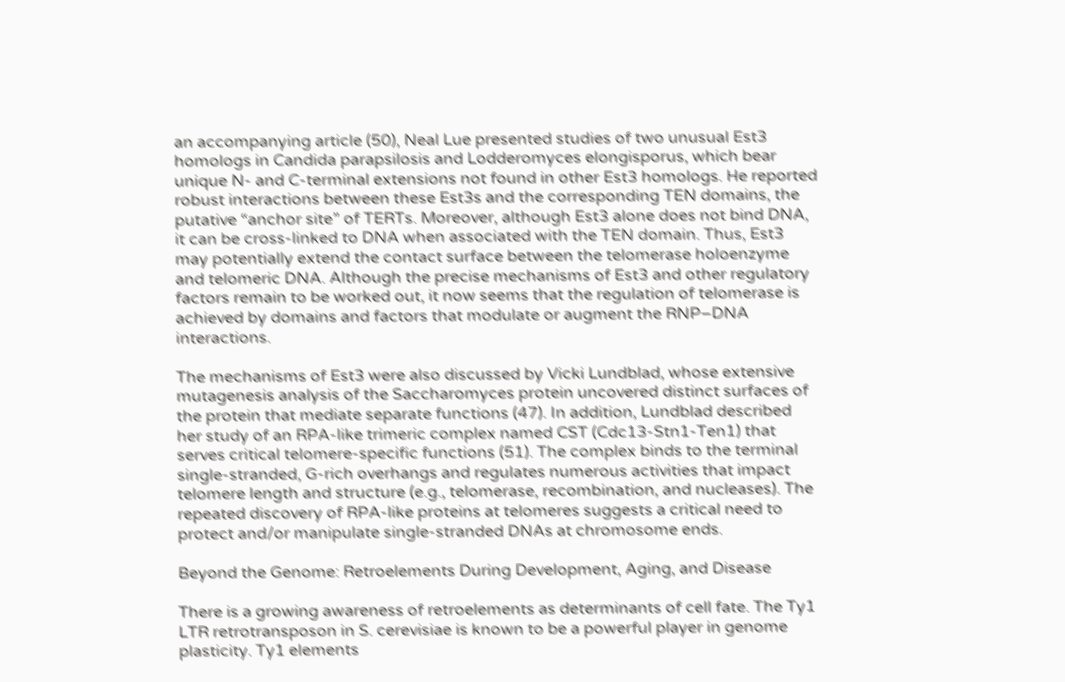an accompanying article (50), Neal Lue presented studies of two unusual Est3 homologs in Candida parapsilosis and Lodderomyces elongisporus, which bear unique N- and C-terminal extensions not found in other Est3 homologs. He reported robust interactions between these Est3s and the corresponding TEN domains, the putative “anchor site” of TERTs. Moreover, although Est3 alone does not bind DNA, it can be cross-linked to DNA when associated with the TEN domain. Thus, Est3 may potentially extend the contact surface between the telomerase holoenzyme and telomeric DNA. Although the precise mechanisms of Est3 and other regulatory factors remain to be worked out, it now seems that the regulation of telomerase is achieved by domains and factors that modulate or augment the RNP–DNA interactions.

The mechanisms of Est3 were also discussed by Vicki Lundblad, whose extensive mutagenesis analysis of the Saccharomyces protein uncovered distinct surfaces of the protein that mediate separate functions (47). In addition, Lundblad described her study of an RPA-like trimeric complex named CST (Cdc13-Stn1-Ten1) that serves critical telomere-specific functions (51). The complex binds to the terminal single-stranded, G-rich overhangs and regulates numerous activities that impact telomere length and structure (e.g., telomerase, recombination, and nucleases). The repeated discovery of RPA-like proteins at telomeres suggests a critical need to protect and/or manipulate single-stranded DNAs at chromosome ends.

Beyond the Genome: Retroelements During Development, Aging, and Disease

There is a growing awareness of retroelements as determinants of cell fate. The Ty1 LTR retrotransposon in S. cerevisiae is known to be a powerful player in genome plasticity. Ty1 elements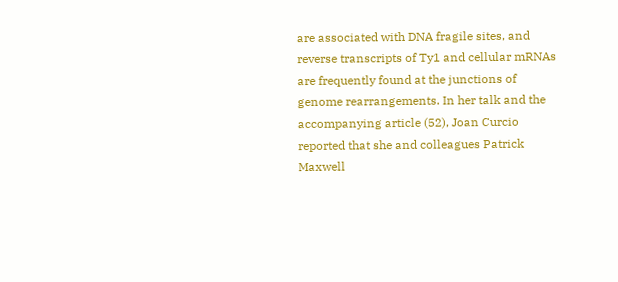are associated with DNA fragile sites, and reverse transcripts of Ty1 and cellular mRNAs are frequently found at the junctions of genome rearrangements. In her talk and the accompanying article (52), Joan Curcio reported that she and colleagues Patrick Maxwell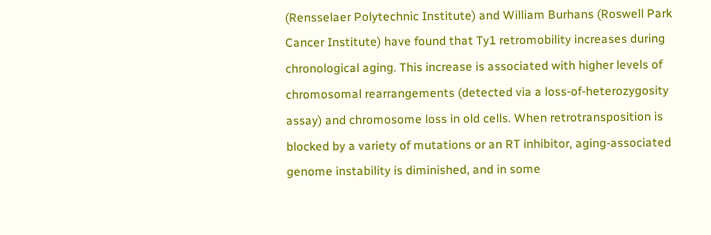(Rensselaer Polytechnic Institute) and William Burhans (Roswell Park Cancer Institute) have found that Ty1 retromobility increases during chronological aging. This increase is associated with higher levels of chromosomal rearrangements (detected via a loss-of-heterozygosity assay) and chromosome loss in old cells. When retrotransposition is blocked by a variety of mutations or an RT inhibitor, aging-associated genome instability is diminished, and in some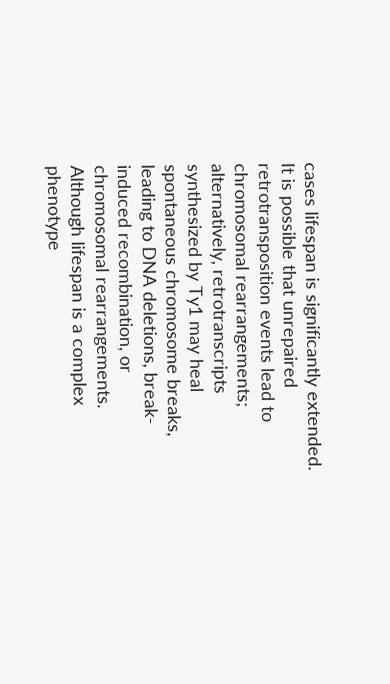cases lifespan is significantly extended. It is possible that unrepaired retrotransposition events lead to chromosomal rearrangements; alternatively, retrotranscripts synthesized by Ty1 may heal spontaneous chromosome breaks, leading to DNA deletions, break-induced recombination, or chromosomal rearrangements. Although lifespan is a complex phenotype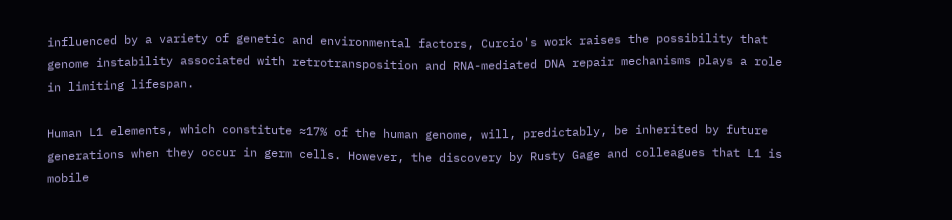influenced by a variety of genetic and environmental factors, Curcio's work raises the possibility that genome instability associated with retrotransposition and RNA-mediated DNA repair mechanisms plays a role in limiting lifespan.

Human L1 elements, which constitute ≈17% of the human genome, will, predictably, be inherited by future generations when they occur in germ cells. However, the discovery by Rusty Gage and colleagues that L1 is mobile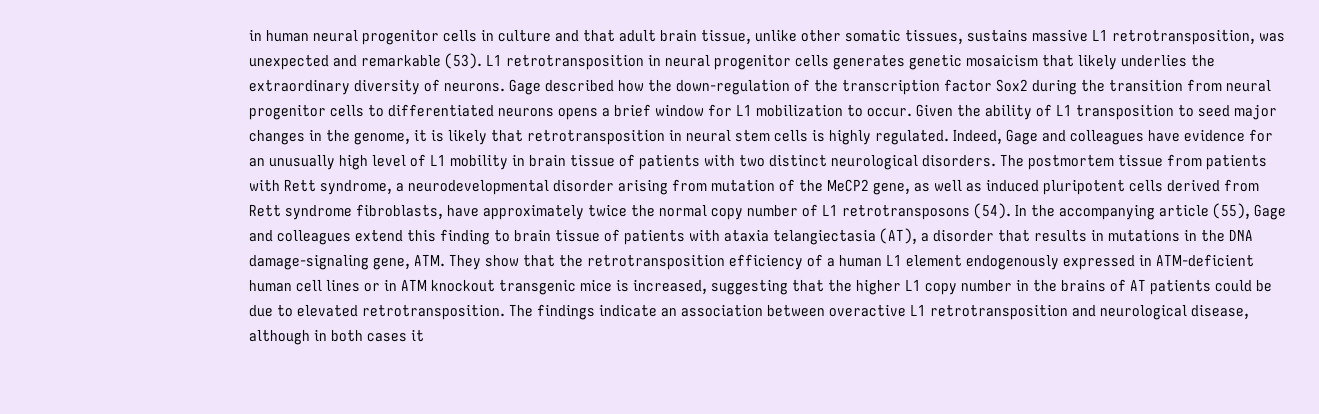in human neural progenitor cells in culture and that adult brain tissue, unlike other somatic tissues, sustains massive L1 retrotransposition, was unexpected and remarkable (53). L1 retrotransposition in neural progenitor cells generates genetic mosaicism that likely underlies the extraordinary diversity of neurons. Gage described how the down-regulation of the transcription factor Sox2 during the transition from neural progenitor cells to differentiated neurons opens a brief window for L1 mobilization to occur. Given the ability of L1 transposition to seed major changes in the genome, it is likely that retrotransposition in neural stem cells is highly regulated. Indeed, Gage and colleagues have evidence for an unusually high level of L1 mobility in brain tissue of patients with two distinct neurological disorders. The postmortem tissue from patients with Rett syndrome, a neurodevelopmental disorder arising from mutation of the MeCP2 gene, as well as induced pluripotent cells derived from Rett syndrome fibroblasts, have approximately twice the normal copy number of L1 retrotransposons (54). In the accompanying article (55), Gage and colleagues extend this finding to brain tissue of patients with ataxia telangiectasia (AT), a disorder that results in mutations in the DNA damage-signaling gene, ATM. They show that the retrotransposition efficiency of a human L1 element endogenously expressed in ATM-deficient human cell lines or in ATM knockout transgenic mice is increased, suggesting that the higher L1 copy number in the brains of AT patients could be due to elevated retrotransposition. The findings indicate an association between overactive L1 retrotransposition and neurological disease, although in both cases it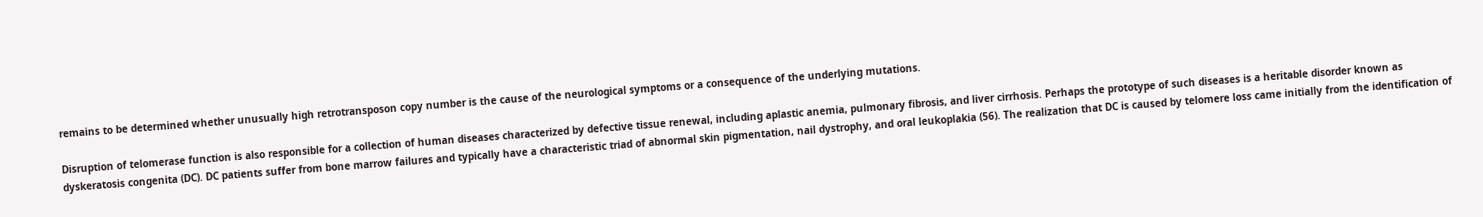remains to be determined whether unusually high retrotransposon copy number is the cause of the neurological symptoms or a consequence of the underlying mutations.

Disruption of telomerase function is also responsible for a collection of human diseases characterized by defective tissue renewal, including aplastic anemia, pulmonary fibrosis, and liver cirrhosis. Perhaps the prototype of such diseases is a heritable disorder known as dyskeratosis congenita (DC). DC patients suffer from bone marrow failures and typically have a characteristic triad of abnormal skin pigmentation, nail dystrophy, and oral leukoplakia (56). The realization that DC is caused by telomere loss came initially from the identification of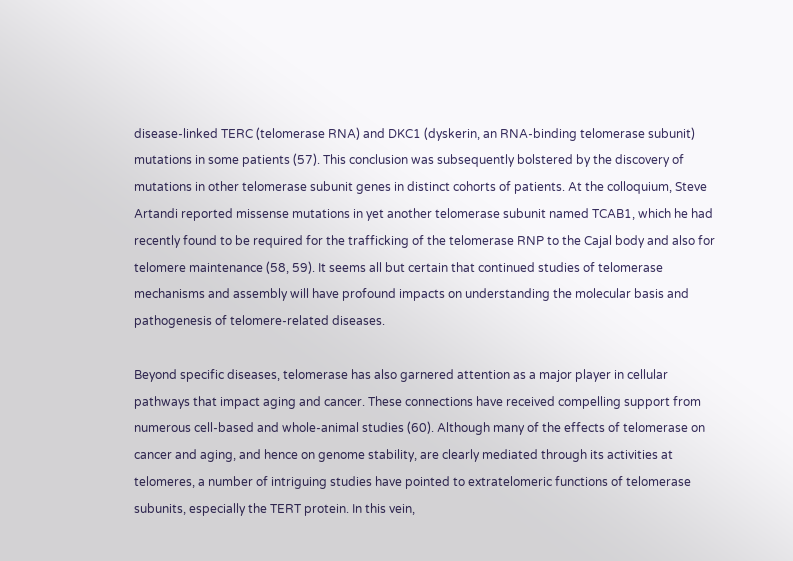disease-linked TERC (telomerase RNA) and DKC1 (dyskerin, an RNA-binding telomerase subunit) mutations in some patients (57). This conclusion was subsequently bolstered by the discovery of mutations in other telomerase subunit genes in distinct cohorts of patients. At the colloquium, Steve Artandi reported missense mutations in yet another telomerase subunit named TCAB1, which he had recently found to be required for the trafficking of the telomerase RNP to the Cajal body and also for telomere maintenance (58, 59). It seems all but certain that continued studies of telomerase mechanisms and assembly will have profound impacts on understanding the molecular basis and pathogenesis of telomere-related diseases.

Beyond specific diseases, telomerase has also garnered attention as a major player in cellular pathways that impact aging and cancer. These connections have received compelling support from numerous cell-based and whole-animal studies (60). Although many of the effects of telomerase on cancer and aging, and hence on genome stability, are clearly mediated through its activities at telomeres, a number of intriguing studies have pointed to extratelomeric functions of telomerase subunits, especially the TERT protein. In this vein,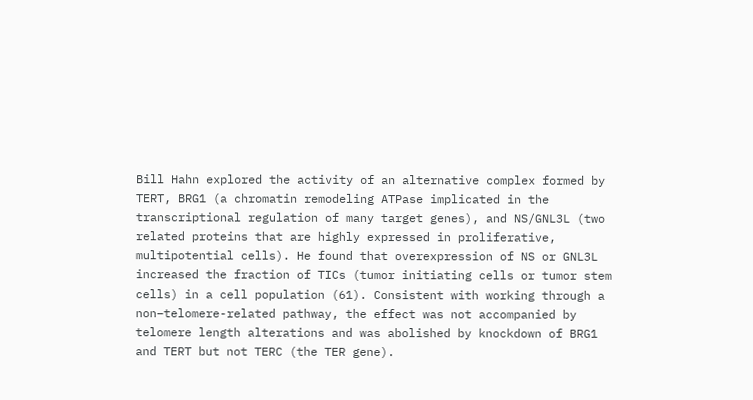Bill Hahn explored the activity of an alternative complex formed by TERT, BRG1 (a chromatin remodeling ATPase implicated in the transcriptional regulation of many target genes), and NS/GNL3L (two related proteins that are highly expressed in proliferative, multipotential cells). He found that overexpression of NS or GNL3L increased the fraction of TICs (tumor initiating cells or tumor stem cells) in a cell population (61). Consistent with working through a non–telomere-related pathway, the effect was not accompanied by telomere length alterations and was abolished by knockdown of BRG1 and TERT but not TERC (the TER gene).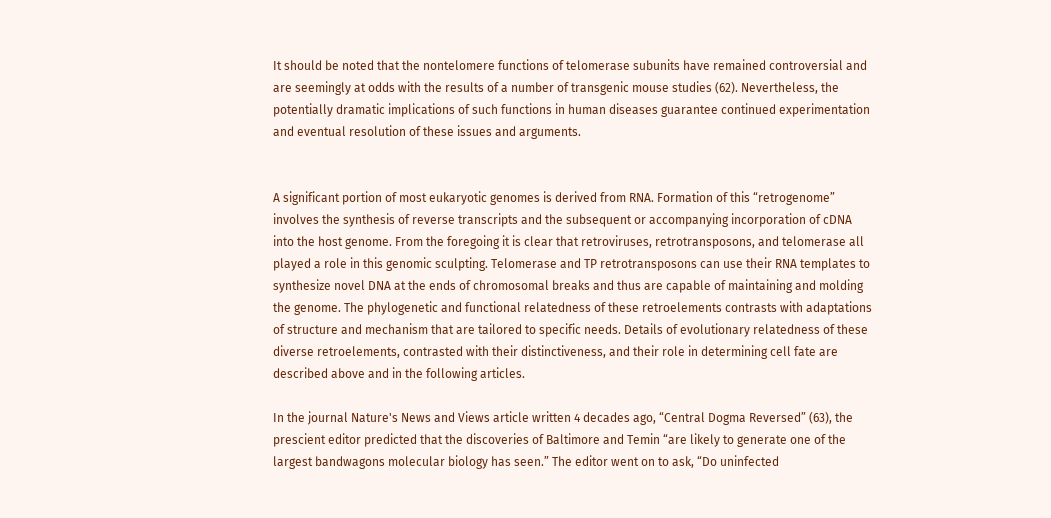It should be noted that the nontelomere functions of telomerase subunits have remained controversial and are seemingly at odds with the results of a number of transgenic mouse studies (62). Nevertheless, the potentially dramatic implications of such functions in human diseases guarantee continued experimentation and eventual resolution of these issues and arguments.


A significant portion of most eukaryotic genomes is derived from RNA. Formation of this “retrogenome” involves the synthesis of reverse transcripts and the subsequent or accompanying incorporation of cDNA into the host genome. From the foregoing it is clear that retroviruses, retrotransposons, and telomerase all played a role in this genomic sculpting. Telomerase and TP retrotransposons can use their RNA templates to synthesize novel DNA at the ends of chromosomal breaks and thus are capable of maintaining and molding the genome. The phylogenetic and functional relatedness of these retroelements contrasts with adaptations of structure and mechanism that are tailored to specific needs. Details of evolutionary relatedness of these diverse retroelements, contrasted with their distinctiveness, and their role in determining cell fate are described above and in the following articles.

In the journal Nature's News and Views article written 4 decades ago, “Central Dogma Reversed” (63), the prescient editor predicted that the discoveries of Baltimore and Temin “are likely to generate one of the largest bandwagons molecular biology has seen.” The editor went on to ask, “Do uninfected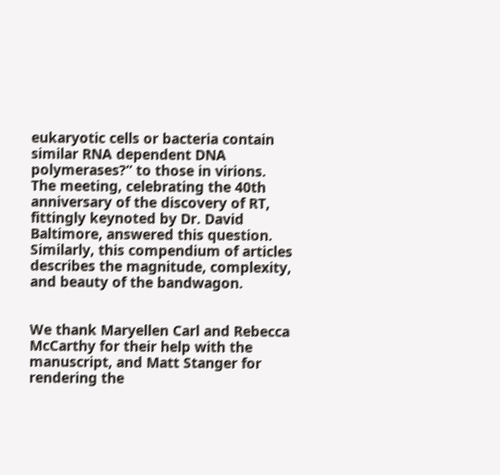eukaryotic cells or bacteria contain similar RNA dependent DNA polymerases?” to those in virions. The meeting, celebrating the 40th anniversary of the discovery of RT, fittingly keynoted by Dr. David Baltimore, answered this question. Similarly, this compendium of articles describes the magnitude, complexity, and beauty of the bandwagon.


We thank Maryellen Carl and Rebecca McCarthy for their help with the manuscript, and Matt Stanger for rendering the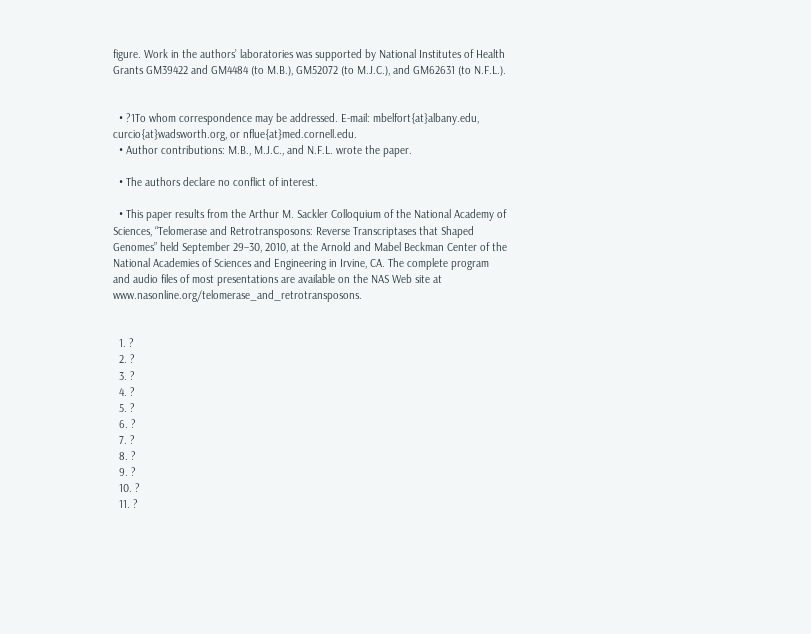figure. Work in the authors’ laboratories was supported by National Institutes of Health Grants GM39422 and GM4484 (to M.B.), GM52072 (to M.J.C.), and GM62631 (to N.F.L.).


  • ?1To whom correspondence may be addressed. E-mail: mbelfort{at}albany.edu, curcio{at}wadsworth.org, or nflue{at}med.cornell.edu.
  • Author contributions: M.B., M.J.C., and N.F.L. wrote the paper.

  • The authors declare no conflict of interest.

  • This paper results from the Arthur M. Sackler Colloquium of the National Academy of Sciences, “Telomerase and Retrotransposons: Reverse Transcriptases that Shaped Genomes” held September 29–30, 2010, at the Arnold and Mabel Beckman Center of the National Academies of Sciences and Engineering in Irvine, CA. The complete program and audio files of most presentations are available on the NAS Web site at www.nasonline.org/telomerase_and_retrotransposons.


  1. ?
  2. ?
  3. ?
  4. ?
  5. ?
  6. ?
  7. ?
  8. ?
  9. ?
  10. ?
  11. ?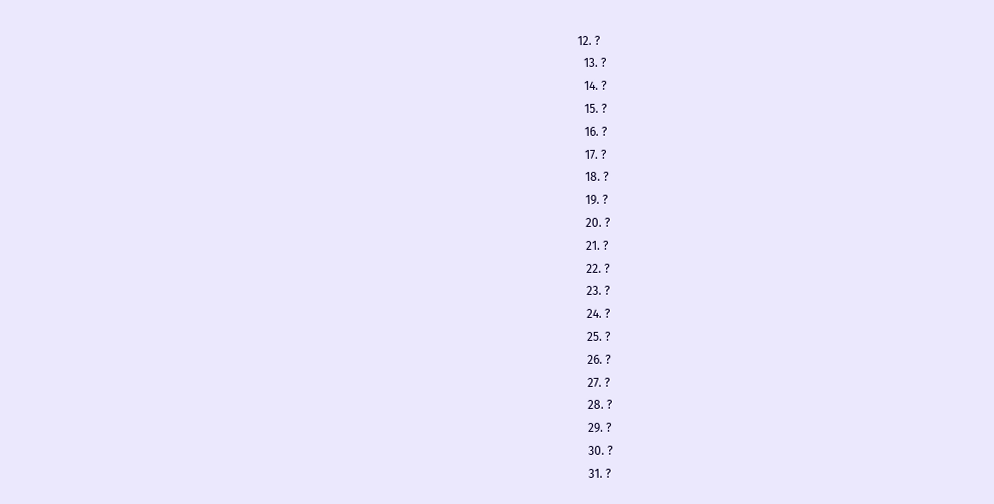12. ?
  13. ?
  14. ?
  15. ?
  16. ?
  17. ?
  18. ?
  19. ?
  20. ?
  21. ?
  22. ?
  23. ?
  24. ?
  25. ?
  26. ?
  27. ?
  28. ?
  29. ?
  30. ?
  31. ?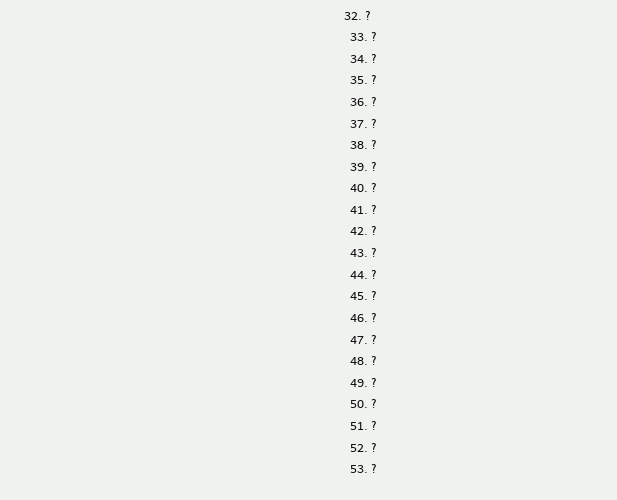32. ?
  33. ?
  34. ?
  35. ?
  36. ?
  37. ?
  38. ?
  39. ?
  40. ?
  41. ?
  42. ?
  43. ?
  44. ?
  45. ?
  46. ?
  47. ?
  48. ?
  49. ?
  50. ?
  51. ?
  52. ?
  53. ?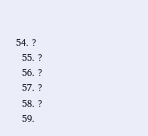54. ?
  55. ?
  56. ?
  57. ?
  58. ?
  59.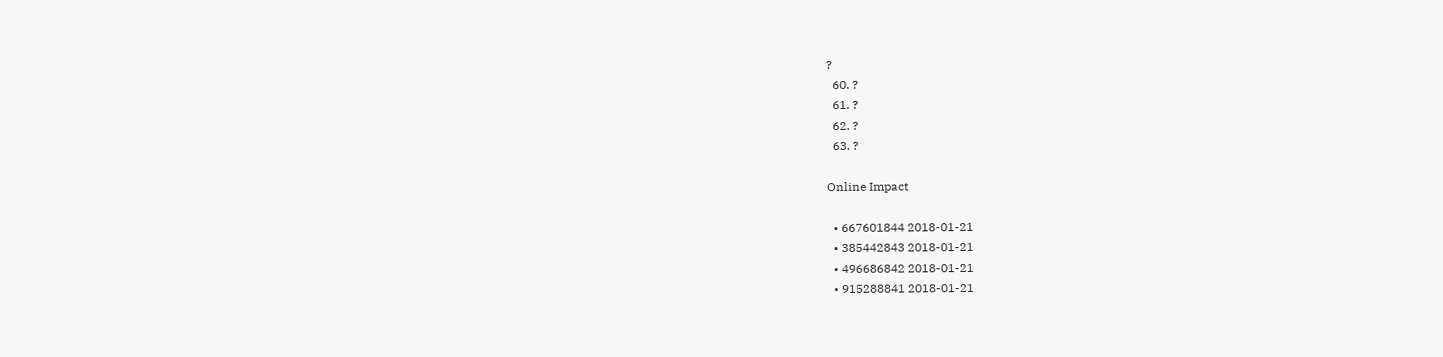?
  60. ?
  61. ?
  62. ?
  63. ?

Online Impact

  • 667601844 2018-01-21
  • 385442843 2018-01-21
  • 496686842 2018-01-21
  • 915288841 2018-01-21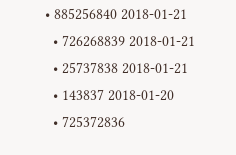• 885256840 2018-01-21
  • 726268839 2018-01-21
  • 25737838 2018-01-21
  • 143837 2018-01-20
  • 725372836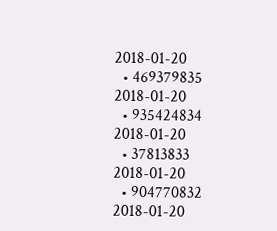2018-01-20
  • 469379835 2018-01-20
  • 935424834 2018-01-20
  • 37813833 2018-01-20
  • 904770832 2018-01-20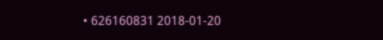• 626160831 2018-01-20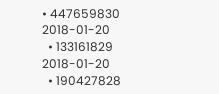• 447659830 2018-01-20
  • 133161829 2018-01-20
  • 190427828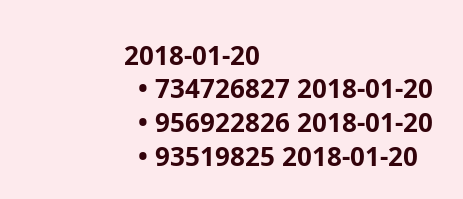2018-01-20
  • 734726827 2018-01-20
  • 956922826 2018-01-20
  • 93519825 2018-01-20